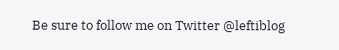Be sure to follow me on Twitter @leftiblog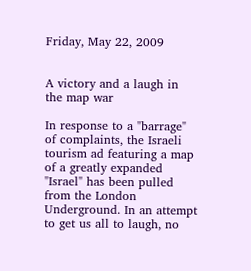Friday, May 22, 2009


A victory and a laugh in the map war

In response to a "barrage" of complaints, the Israeli tourism ad featuring a map of a greatly expanded "Israel" has been pulled from the London Underground. In an attempt to get us all to laugh, no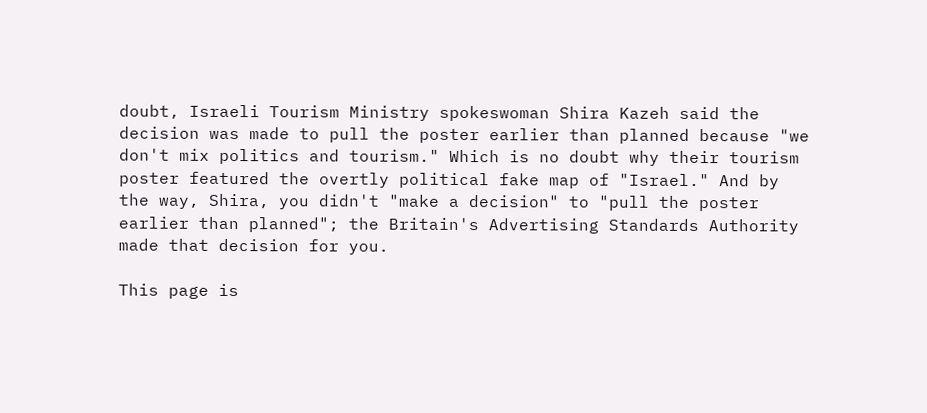doubt, Israeli Tourism Ministry spokeswoman Shira Kazeh said the decision was made to pull the poster earlier than planned because "we don't mix politics and tourism." Which is no doubt why their tourism poster featured the overtly political fake map of "Israel." And by the way, Shira, you didn't "make a decision" to "pull the poster earlier than planned"; the Britain's Advertising Standards Authority made that decision for you.

This page is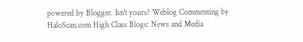powered by Blogger. Isn't yours? Weblog Commenting by HaloScan.com High Class Blogs: News and Media